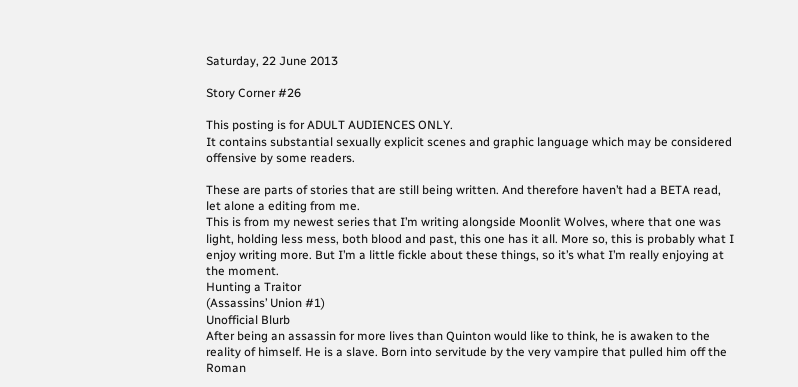Saturday, 22 June 2013

Story Corner #26

This posting is for ADULT AUDIENCES ONLY.
It contains substantial sexually explicit scenes and graphic language which may be considered offensive by some readers.

These are parts of stories that are still being written. And therefore haven’t had a BETA read, let alone a editing from me.
This is from my newest series that I’m writing alongside Moonlit Wolves, where that one was light, holding less mess, both blood and past, this one has it all. More so, this is probably what I enjoy writing more. But I’m a little fickle about these things, so it’s what I’m really enjoying at the moment.
Hunting a Traitor
(Assassins’ Union #1)
Unofficial Blurb
After being an assassin for more lives than Quinton would like to think, he is awaken to the reality of himself. He is a slave. Born into servitude by the very vampire that pulled him off the Roman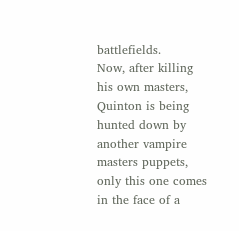battlefields.
Now, after killing his own masters, Quinton is being hunted down by another vampire masters puppets, only this one comes in the face of a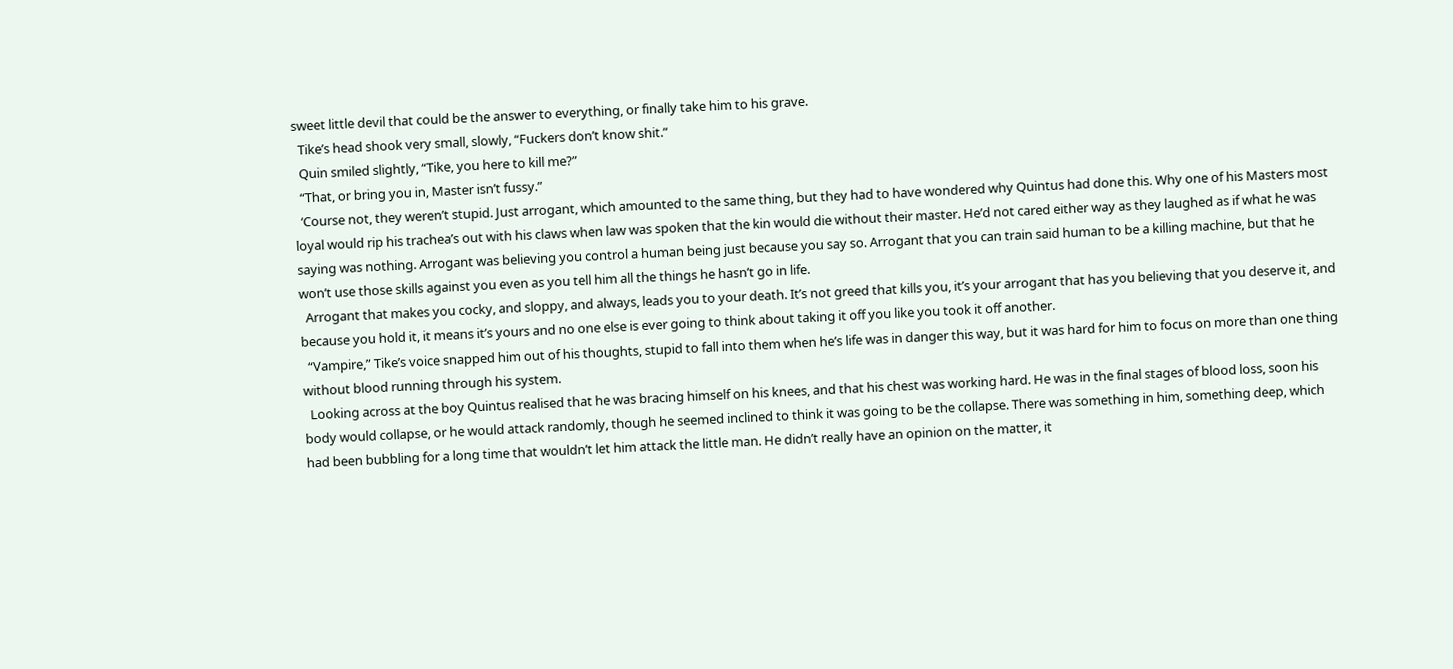sweet little devil that could be the answer to everything, or finally take him to his grave.
  Tike’s head shook very small, slowly, “Fuckers don’t know shit.”
  Quin smiled slightly, “Tike, you here to kill me?”
  “That, or bring you in, Master isn’t fussy.”
  ‘Course not, they weren’t stupid. Just arrogant, which amounted to the same thing, but they had to have wondered why Quintus had done this. Why one of his Masters most loyal would rip his trachea’s out with his claws when law was spoken that the kin would die without their master. He’d not cared either way as they laughed as if what he was saying was nothing. Arrogant was believing you control a human being just because you say so. Arrogant that you can train said human to be a killing machine, but that he won’t use those skills against you even as you tell him all the things he hasn’t go in life.
  Arrogant that makes you cocky, and sloppy, and always, leads you to your death. It’s not greed that kills you, it’s your arrogant that has you believing that you deserve it, and because you hold it, it means it’s yours and no one else is ever going to think about taking it off you like you took it off another.
  “Vampire,” Tike’s voice snapped him out of his thoughts, stupid to fall into them when he’s life was in danger this way, but it was hard for him to focus on more than one thing without blood running through his system.
  Looking across at the boy Quintus realised that he was bracing himself on his knees, and that his chest was working hard. He was in the final stages of blood loss, soon his body would collapse, or he would attack randomly, though he seemed inclined to think it was going to be the collapse. There was something in him, something deep, which had been bubbling for a long time that wouldn’t let him attack the little man. He didn’t really have an opinion on the matter, it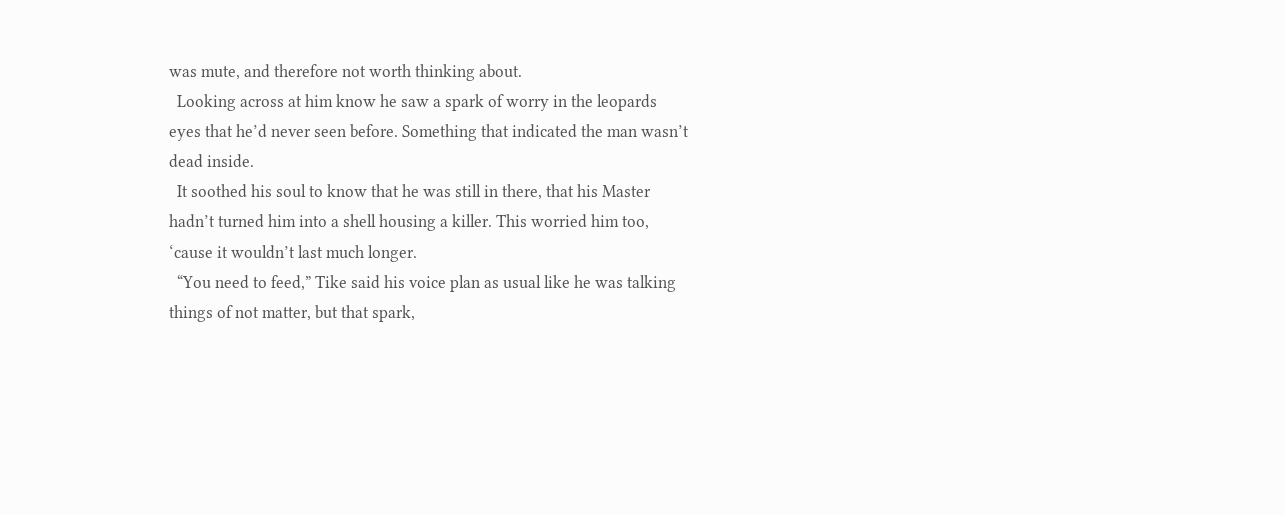was mute, and therefore not worth thinking about.
  Looking across at him know he saw a spark of worry in the leopards eyes that he’d never seen before. Something that indicated the man wasn’t dead inside.
  It soothed his soul to know that he was still in there, that his Master hadn’t turned him into a shell housing a killer. This worried him too, ‘cause it wouldn’t last much longer.
  “You need to feed,” Tike said his voice plan as usual like he was talking things of not matter, but that spark,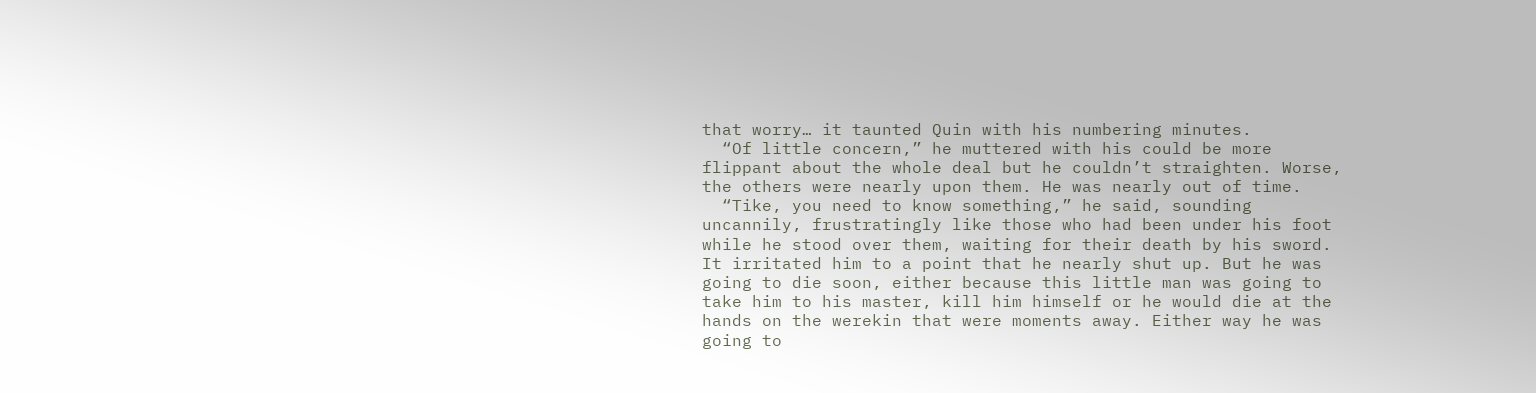that worry… it taunted Quin with his numbering minutes.
  “Of little concern,” he muttered with his could be more flippant about the whole deal but he couldn’t straighten. Worse, the others were nearly upon them. He was nearly out of time.
  “Tike, you need to know something,” he said, sounding uncannily, frustratingly like those who had been under his foot while he stood over them, waiting for their death by his sword. It irritated him to a point that he nearly shut up. But he was going to die soon, either because this little man was going to take him to his master, kill him himself or he would die at the hands on the werekin that were moments away. Either way he was going to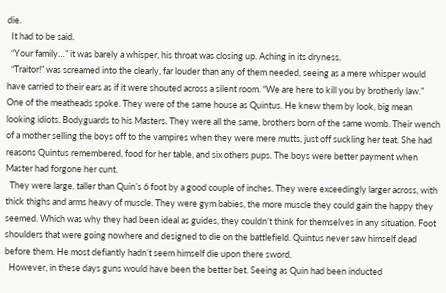die.
  It had to be said.
  “Your family…” it was barely a whisper, his throat was closing up. Aching in its dryness.
  “Traitor!” was screamed into the clearly, far louder than any of them needed, seeing as a mere whisper would have carried to their ears as if it were shouted across a silent room. “We are here to kill you by brotherly law.” One of the meatheads spoke. They were of the same house as Quintus. He knew them by look, big mean looking idiots. Bodyguards to his Masters. They were all the same, brothers born of the same womb. Their wench of a mother selling the boys off to the vampires when they were mere mutts, just off suckling her teat. She had reasons Quintus remembered, food for her table, and six others pups. The boys were better payment when Master had forgone her cunt.
  They were large, taller than Quin’s 6 foot by a good couple of inches. They were exceedingly larger across, with thick thighs and arms heavy of muscle. They were gym babies, the more muscle they could gain the happy they seemed. Which was why they had been ideal as guides, they couldn’t think for themselves in any situation. Foot shoulders that were going nowhere and designed to die on the battlefield. Quintus never saw himself dead before them. He most defiantly hadn’t seem himself die upon there sword.
  However, in these days guns would have been the better bet. Seeing as Quin had been inducted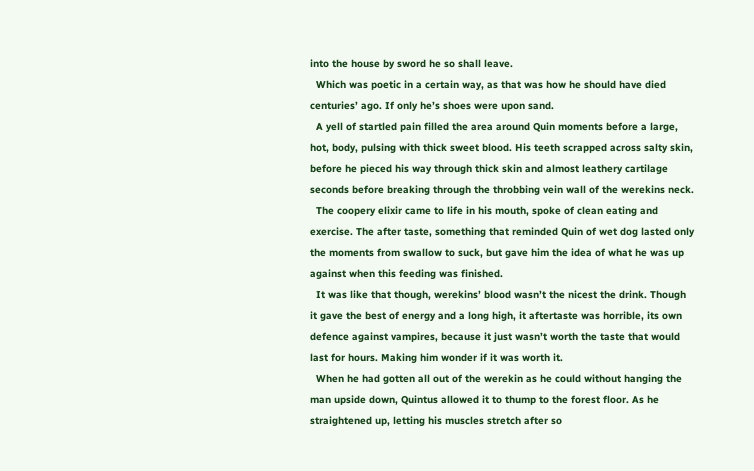into the house by sword he so shall leave.
  Which was poetic in a certain way, as that was how he should have died centuries’ ago. If only he’s shoes were upon sand.
  A yell of startled pain filled the area around Quin moments before a large, hot, body, pulsing with thick sweet blood. His teeth scrapped across salty skin, before he pieced his way through thick skin and almost leathery cartilage seconds before breaking through the throbbing vein wall of the werekins neck.
  The coopery elixir came to life in his mouth, spoke of clean eating and exercise. The after taste, something that reminded Quin of wet dog lasted only the moments from swallow to suck, but gave him the idea of what he was up against when this feeding was finished.
  It was like that though, werekins’ blood wasn’t the nicest the drink. Though it gave the best of energy and a long high, it aftertaste was horrible, its own defence against vampires, because it just wasn’t worth the taste that would last for hours. Making him wonder if it was worth it.
  When he had gotten all out of the werekin as he could without hanging the man upside down, Quintus allowed it to thump to the forest floor. As he straightened up, letting his muscles stretch after so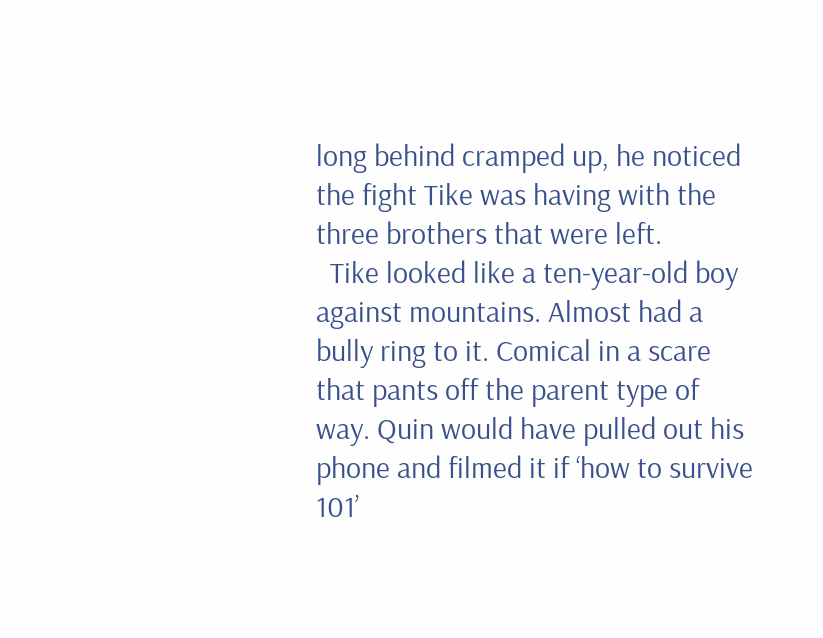long behind cramped up, he noticed the fight Tike was having with the three brothers that were left.
  Tike looked like a ten-year-old boy against mountains. Almost had a bully ring to it. Comical in a scare that pants off the parent type of way. Quin would have pulled out his phone and filmed it if ‘how to survive 101’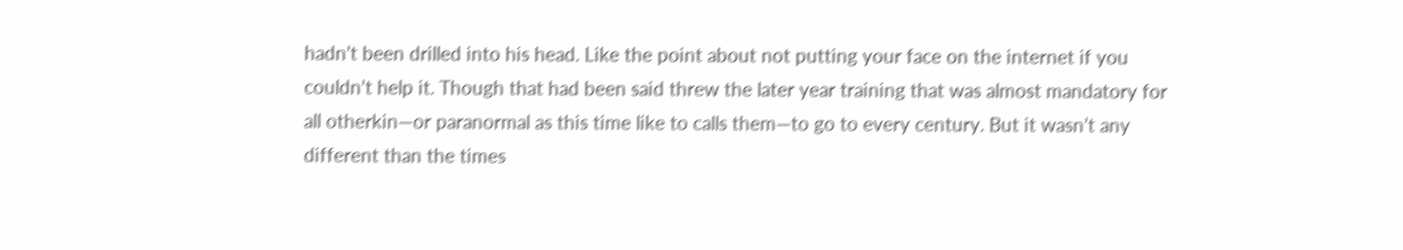hadn’t been drilled into his head. Like the point about not putting your face on the internet if you couldn’t help it. Though that had been said threw the later year training that was almost mandatory for all otherkin—or paranormal as this time like to calls them—to go to every century. But it wasn’t any different than the times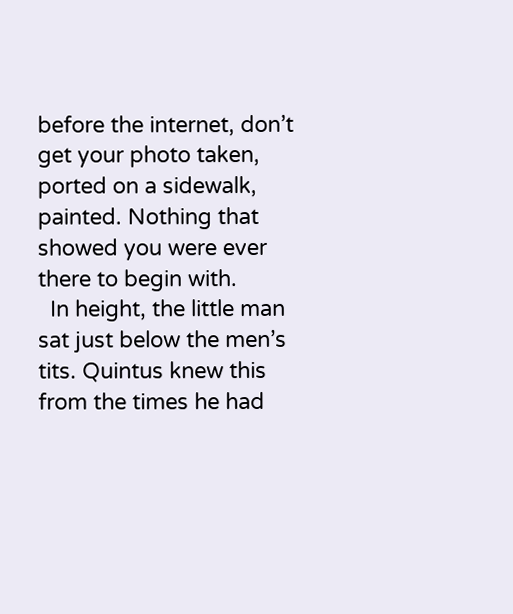before the internet, don’t get your photo taken, ported on a sidewalk, painted. Nothing that showed you were ever there to begin with.
  In height, the little man sat just below the men’s tits. Quintus knew this from the times he had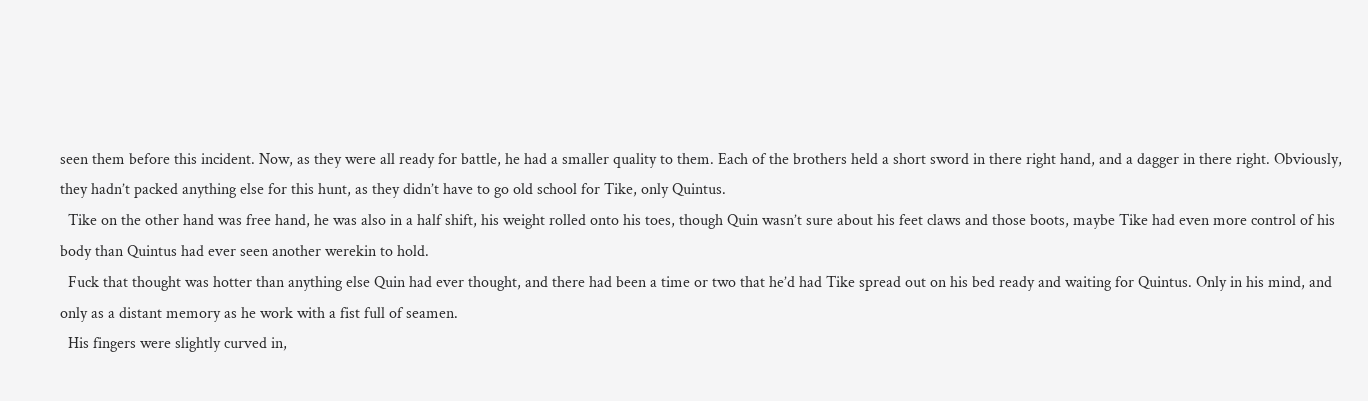seen them before this incident. Now, as they were all ready for battle, he had a smaller quality to them. Each of the brothers held a short sword in there right hand, and a dagger in there right. Obviously, they hadn’t packed anything else for this hunt, as they didn’t have to go old school for Tike, only Quintus.
  Tike on the other hand was free hand, he was also in a half shift, his weight rolled onto his toes, though Quin wasn’t sure about his feet claws and those boots, maybe Tike had even more control of his body than Quintus had ever seen another werekin to hold.
  Fuck that thought was hotter than anything else Quin had ever thought, and there had been a time or two that he’d had Tike spread out on his bed ready and waiting for Quintus. Only in his mind, and only as a distant memory as he work with a fist full of seamen.
  His fingers were slightly curved in,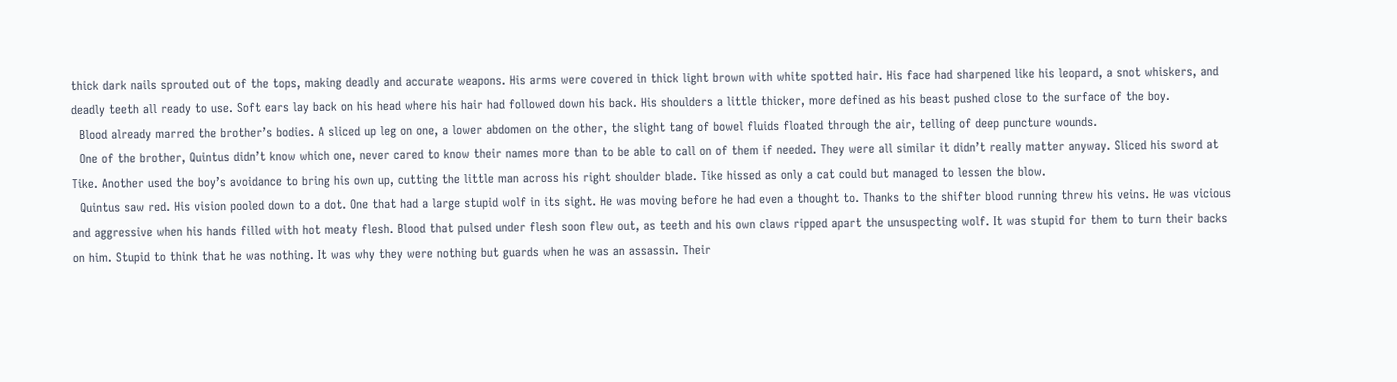thick dark nails sprouted out of the tops, making deadly and accurate weapons. His arms were covered in thick light brown with white spotted hair. His face had sharpened like his leopard, a snot whiskers, and deadly teeth all ready to use. Soft ears lay back on his head where his hair had followed down his back. His shoulders a little thicker, more defined as his beast pushed close to the surface of the boy.
  Blood already marred the brother’s bodies. A sliced up leg on one, a lower abdomen on the other, the slight tang of bowel fluids floated through the air, telling of deep puncture wounds.
  One of the brother, Quintus didn’t know which one, never cared to know their names more than to be able to call on of them if needed. They were all similar it didn’t really matter anyway. Sliced his sword at Tike. Another used the boy’s avoidance to bring his own up, cutting the little man across his right shoulder blade. Tike hissed as only a cat could but managed to lessen the blow.
  Quintus saw red. His vision pooled down to a dot. One that had a large stupid wolf in its sight. He was moving before he had even a thought to. Thanks to the shifter blood running threw his veins. He was vicious and aggressive when his hands filled with hot meaty flesh. Blood that pulsed under flesh soon flew out, as teeth and his own claws ripped apart the unsuspecting wolf. It was stupid for them to turn their backs on him. Stupid to think that he was nothing. It was why they were nothing but guards when he was an assassin. Their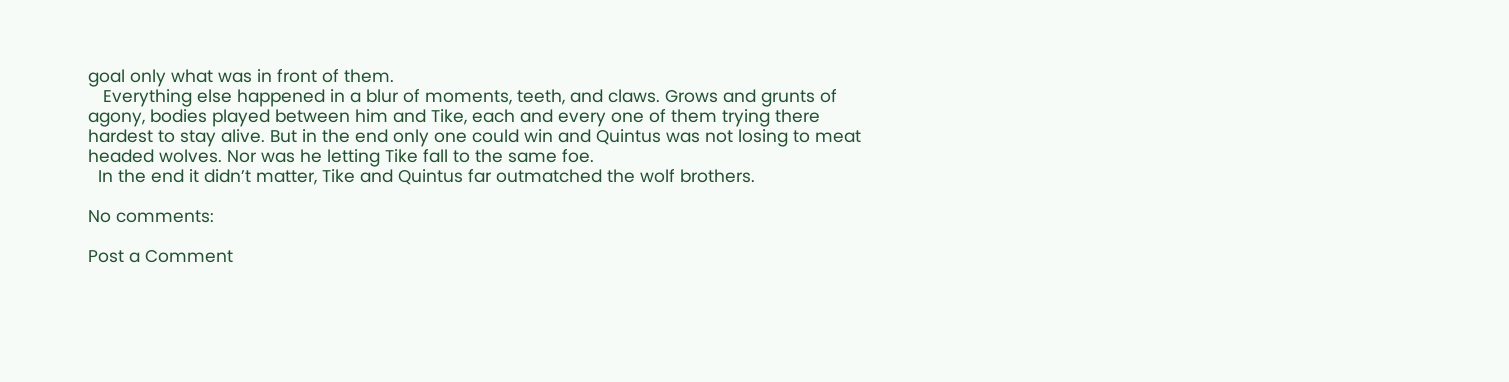goal only what was in front of them.
   Everything else happened in a blur of moments, teeth, and claws. Grows and grunts of agony, bodies played between him and Tike, each and every one of them trying there hardest to stay alive. But in the end only one could win and Quintus was not losing to meat headed wolves. Nor was he letting Tike fall to the same foe.
  In the end it didn’t matter, Tike and Quintus far outmatched the wolf brothers.

No comments:

Post a Comment